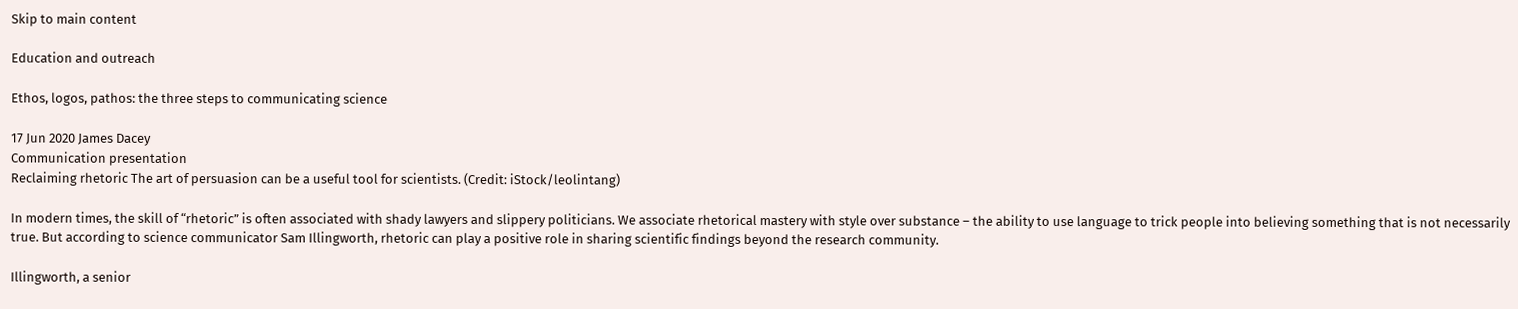Skip to main content

Education and outreach

Ethos, logos, pathos: the three steps to communicating science

17 Jun 2020 James Dacey
Communication presentation
Reclaiming rhetoric The art of persuasion can be a useful tool for scientists. (Credit: iStock/leolintang)

In modern times, the skill of “rhetoric” is often associated with shady lawyers and slippery politicians. We associate rhetorical mastery with style over substance – the ability to use language to trick people into believing something that is not necessarily true. But according to science communicator Sam Illingworth, rhetoric can play a positive role in sharing scientific findings beyond the research community.

Illingworth, a senior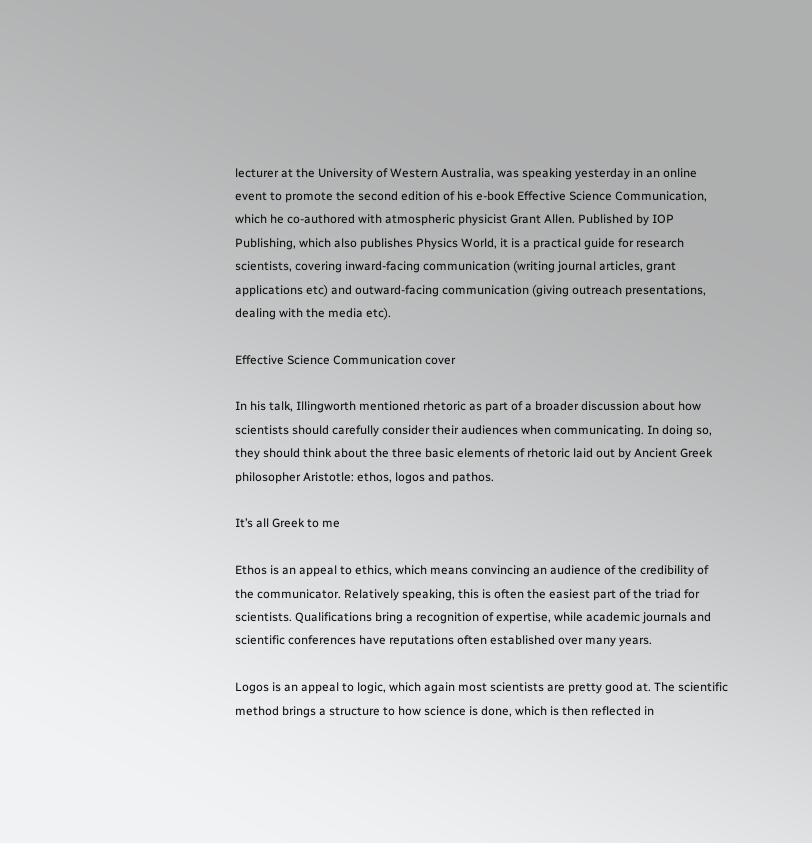lecturer at the University of Western Australia, was speaking yesterday in an online event to promote the second edition of his e-book Effective Science Communication, which he co-authored with atmospheric physicist Grant Allen. Published by IOP Publishing, which also publishes Physics World, it is a practical guide for research scientists, covering inward-facing communication (writing journal articles, grant applications etc) and outward-facing communication (giving outreach presentations, dealing with the media etc).

Effective Science Communication cover

In his talk, Illingworth mentioned rhetoric as part of a broader discussion about how scientists should carefully consider their audiences when communicating. In doing so, they should think about the three basic elements of rhetoric laid out by Ancient Greek philosopher Aristotle: ethos, logos and pathos.

It’s all Greek to me

Ethos is an appeal to ethics, which means convincing an audience of the credibility of the communicator. Relatively speaking, this is often the easiest part of the triad for scientists. Qualifications bring a recognition of expertise, while academic journals and scientific conferences have reputations often established over many years.

Logos is an appeal to logic, which again most scientists are pretty good at. The scientific method brings a structure to how science is done, which is then reflected in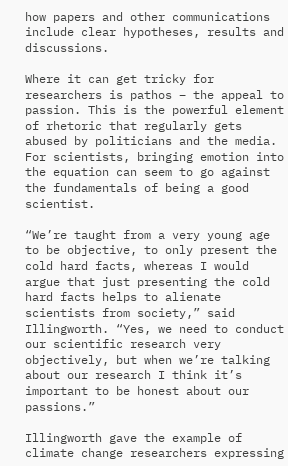how papers and other communications include clear hypotheses, results and discussions.

Where it can get tricky for researchers is pathos – the appeal to passion. This is the powerful element of rhetoric that regularly gets abused by politicians and the media. For scientists, bringing emotion into the equation can seem to go against the fundamentals of being a good scientist.

“We’re taught from a very young age to be objective, to only present the cold hard facts, whereas I would argue that just presenting the cold hard facts helps to alienate scientists from society,” said Illingworth. “Yes, we need to conduct our scientific research very objectively, but when we’re talking about our research I think it’s important to be honest about our passions.”

Illingworth gave the example of climate change researchers expressing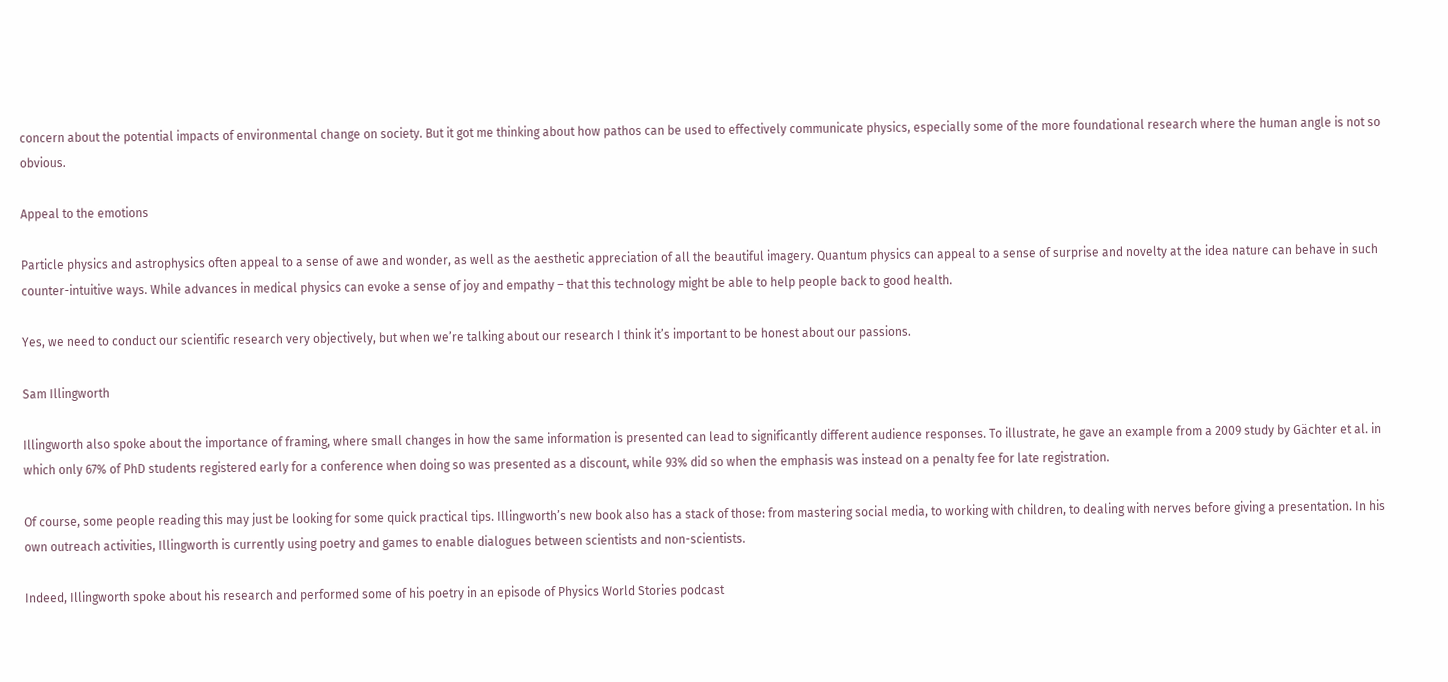concern about the potential impacts of environmental change on society. But it got me thinking about how pathos can be used to effectively communicate physics, especially some of the more foundational research where the human angle is not so obvious.

Appeal to the emotions

Particle physics and astrophysics often appeal to a sense of awe and wonder, as well as the aesthetic appreciation of all the beautiful imagery. Quantum physics can appeal to a sense of surprise and novelty at the idea nature can behave in such counter-intuitive ways. While advances in medical physics can evoke a sense of joy and empathy – that this technology might be able to help people back to good health.

Yes, we need to conduct our scientific research very objectively, but when we’re talking about our research I think it’s important to be honest about our passions.

Sam Illingworth

Illingworth also spoke about the importance of framing, where small changes in how the same information is presented can lead to significantly different audience responses. To illustrate, he gave an example from a 2009 study by Gächter et al. in which only 67% of PhD students registered early for a conference when doing so was presented as a discount, while 93% did so when the emphasis was instead on a penalty fee for late registration.

Of course, some people reading this may just be looking for some quick practical tips. Illingworth’s new book also has a stack of those: from mastering social media, to working with children, to dealing with nerves before giving a presentation. In his own outreach activities, Illingworth is currently using poetry and games to enable dialogues between scientists and non-scientists.

Indeed, Illingworth spoke about his research and performed some of his poetry in an episode of Physics World Stories podcast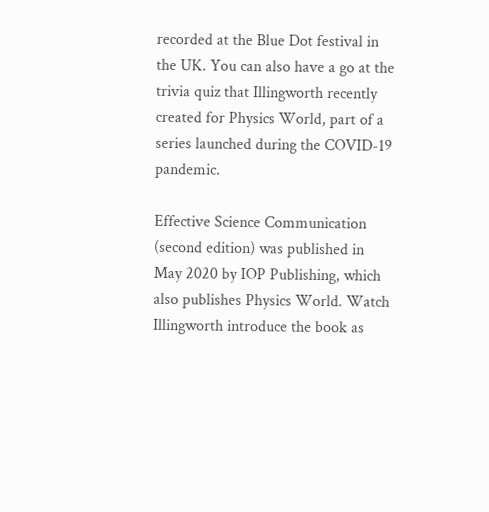recorded at the Blue Dot festival in the UK. You can also have a go at the trivia quiz that Illingworth recently created for Physics World, part of a series launched during the COVID-19 pandemic.

Effective Science Communication (second edition) was published in May 2020 by IOP Publishing, which also publishes Physics World. Watch Illingworth introduce the book as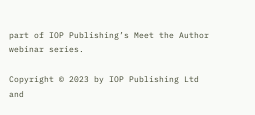part of IOP Publishing’s Meet the Author webinar series.

Copyright © 2023 by IOP Publishing Ltd and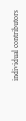individual contributors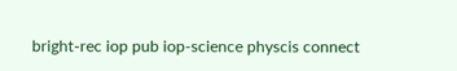bright-rec iop pub iop-science physcis connect